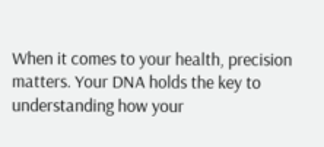When it comes to your health, precision matters. Your DNA holds the key to understanding how your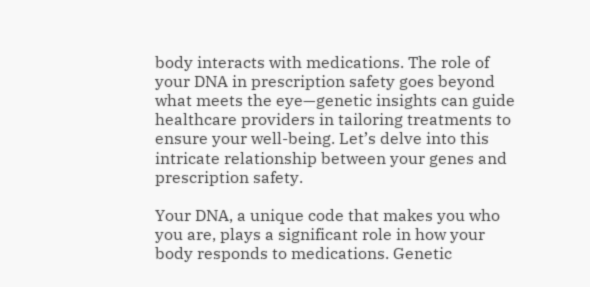body interacts with medications. The role of your DNA in prescription safety goes beyond what meets the eye—genetic insights can guide healthcare providers in tailoring treatments to ensure your well-being. Let’s delve into this intricate relationship between your genes and prescription safety.

Your DNA, a unique code that makes you who you are, plays a significant role in how your body responds to medications. Genetic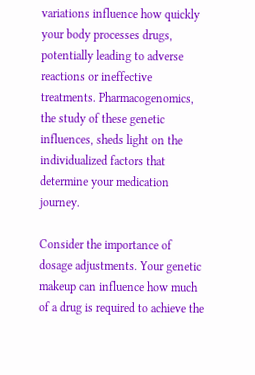variations influence how quickly your body processes drugs, potentially leading to adverse reactions or ineffective treatments. Pharmacogenomics, the study of these genetic influences, sheds light on the individualized factors that determine your medication journey.

Consider the importance of dosage adjustments. Your genetic makeup can influence how much of a drug is required to achieve the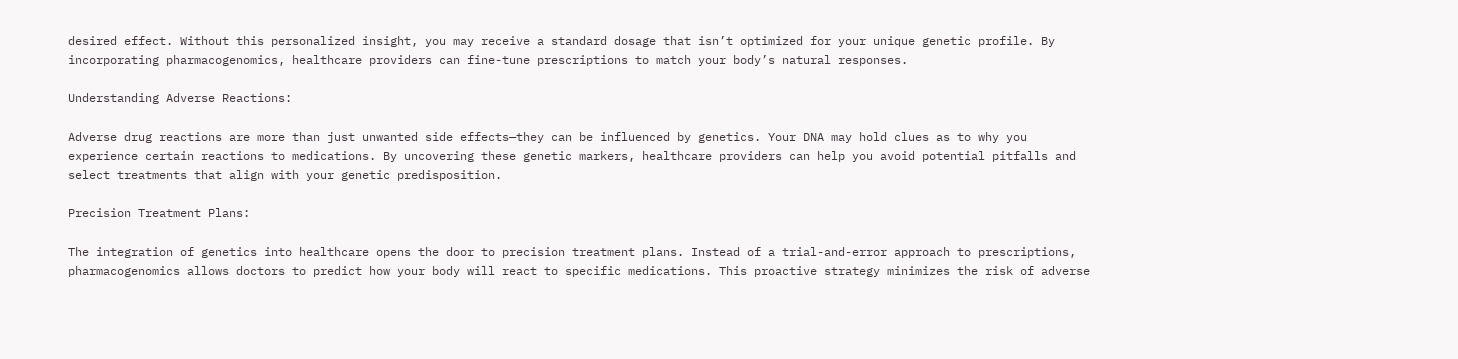desired effect. Without this personalized insight, you may receive a standard dosage that isn’t optimized for your unique genetic profile. By incorporating pharmacogenomics, healthcare providers can fine-tune prescriptions to match your body’s natural responses.

Understanding Adverse Reactions:

Adverse drug reactions are more than just unwanted side effects—they can be influenced by genetics. Your DNA may hold clues as to why you experience certain reactions to medications. By uncovering these genetic markers, healthcare providers can help you avoid potential pitfalls and select treatments that align with your genetic predisposition.

Precision Treatment Plans:

The integration of genetics into healthcare opens the door to precision treatment plans. Instead of a trial-and-error approach to prescriptions, pharmacogenomics allows doctors to predict how your body will react to specific medications. This proactive strategy minimizes the risk of adverse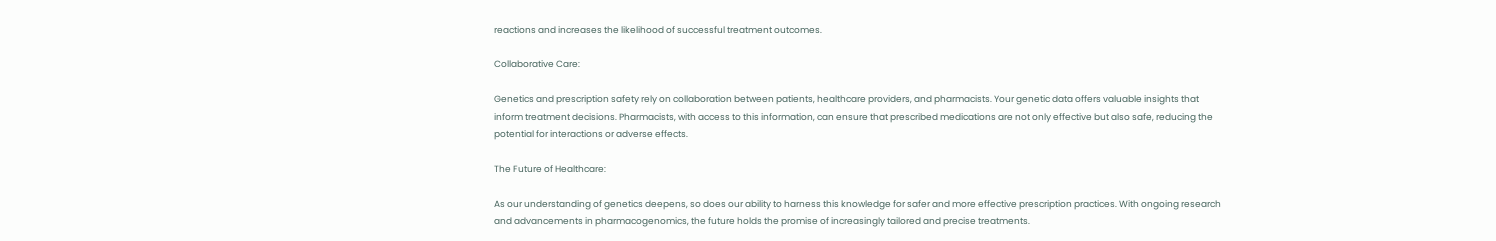reactions and increases the likelihood of successful treatment outcomes.

Collaborative Care:

Genetics and prescription safety rely on collaboration between patients, healthcare providers, and pharmacists. Your genetic data offers valuable insights that inform treatment decisions. Pharmacists, with access to this information, can ensure that prescribed medications are not only effective but also safe, reducing the potential for interactions or adverse effects.

The Future of Healthcare:

As our understanding of genetics deepens, so does our ability to harness this knowledge for safer and more effective prescription practices. With ongoing research and advancements in pharmacogenomics, the future holds the promise of increasingly tailored and precise treatments.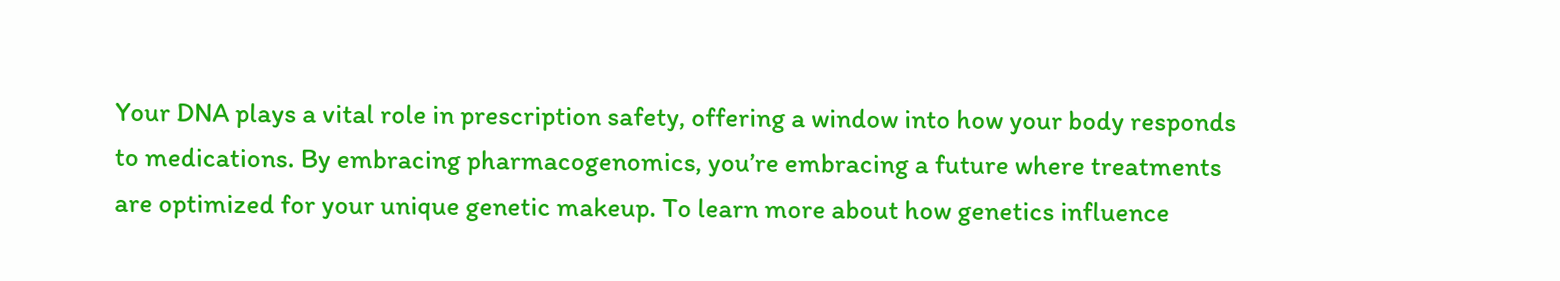Your DNA plays a vital role in prescription safety, offering a window into how your body responds to medications. By embracing pharmacogenomics, you’re embracing a future where treatments are optimized for your unique genetic makeup. To learn more about how genetics influence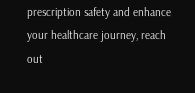prescription safety and enhance your healthcare journey, reach out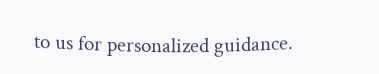to us for personalized guidance.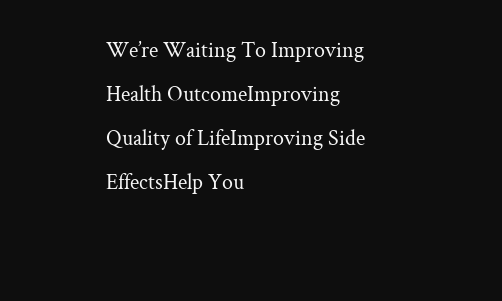We’re Waiting To Improving Health OutcomeImproving Quality of LifeImproving Side EffectsHelp You